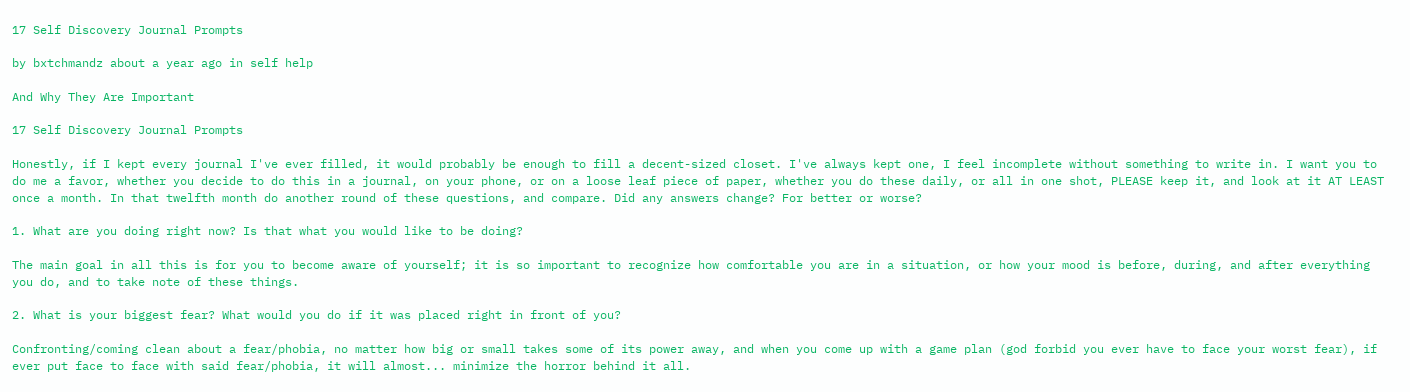17 Self Discovery Journal Prompts

by bxtchmandz about a year ago in self help

And Why They Are Important

17 Self Discovery Journal Prompts

Honestly, if I kept every journal I've ever filled, it would probably be enough to fill a decent-sized closet. I've always kept one, I feel incomplete without something to write in. I want you to do me a favor, whether you decide to do this in a journal, on your phone, or on a loose leaf piece of paper, whether you do these daily, or all in one shot, PLEASE keep it, and look at it AT LEAST once a month. In that twelfth month do another round of these questions, and compare. Did any answers change? For better or worse?

1. What are you doing right now? Is that what you would like to be doing?

The main goal in all this is for you to become aware of yourself; it is so important to recognize how comfortable you are in a situation, or how your mood is before, during, and after everything you do, and to take note of these things.

2. What is your biggest fear? What would you do if it was placed right in front of you?

Confronting/coming clean about a fear/phobia, no matter how big or small takes some of its power away, and when you come up with a game plan (god forbid you ever have to face your worst fear), if ever put face to face with said fear/phobia, it will almost... minimize the horror behind it all.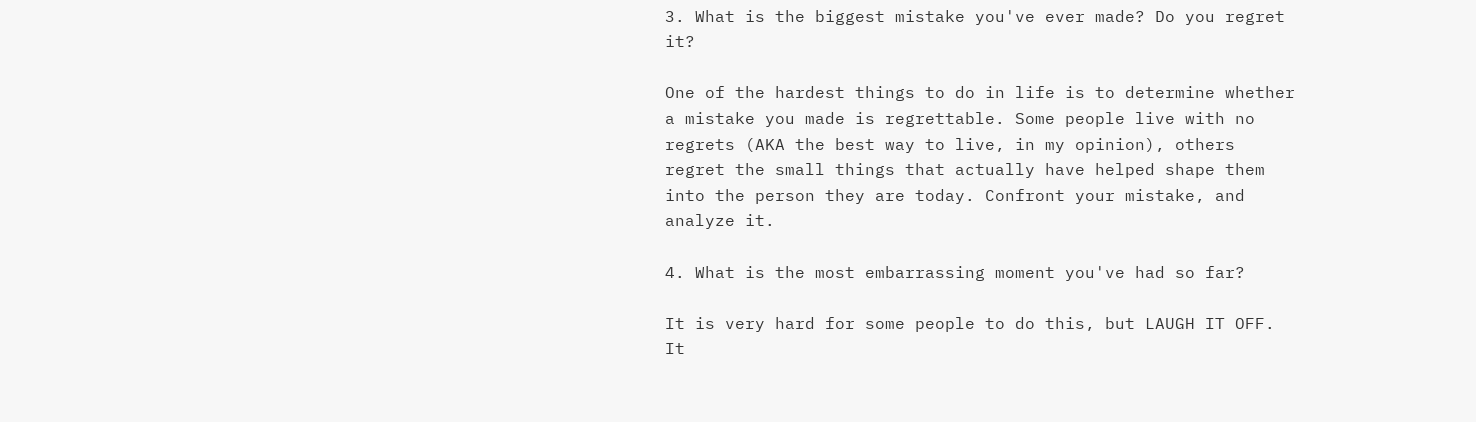3. What is the biggest mistake you've ever made? Do you regret it?

One of the hardest things to do in life is to determine whether a mistake you made is regrettable. Some people live with no regrets (AKA the best way to live, in my opinion), others regret the small things that actually have helped shape them into the person they are today. Confront your mistake, and analyze it.

4. What is the most embarrassing moment you've had so far?

It is very hard for some people to do this, but LAUGH IT OFF. It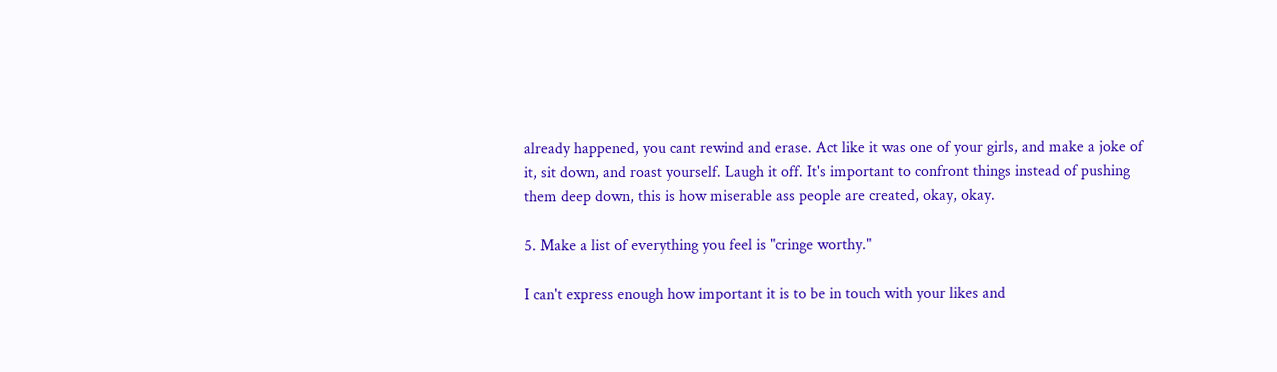already happened, you cant rewind and erase. Act like it was one of your girls, and make a joke of it, sit down, and roast yourself. Laugh it off. It's important to confront things instead of pushing them deep down, this is how miserable ass people are created, okay, okay.

5. Make a list of everything you feel is "cringe worthy."

I can't express enough how important it is to be in touch with your likes and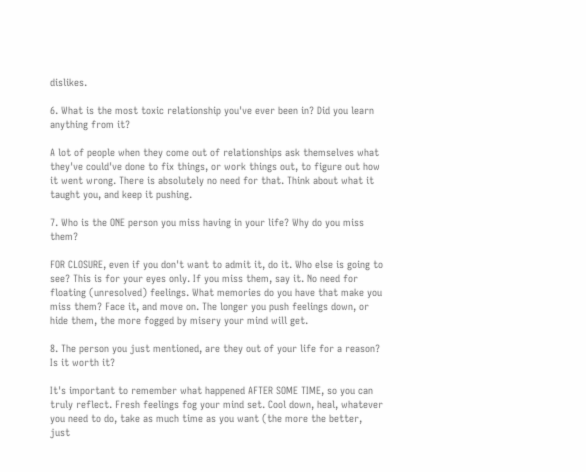dislikes.

6. What is the most toxic relationship you've ever been in? Did you learn anything from it?

A lot of people when they come out of relationships ask themselves what they've could've done to fix things, or work things out, to figure out how it went wrong. There is absolutely no need for that. Think about what it taught you, and keep it pushing.

7. Who is the ONE person you miss having in your life? Why do you miss them?

FOR CLOSURE, even if you don't want to admit it, do it. Who else is going to see? This is for your eyes only. If you miss them, say it. No need for floating (unresolved) feelings. What memories do you have that make you miss them? Face it, and move on. The longer you push feelings down, or hide them, the more fogged by misery your mind will get.

8. The person you just mentioned, are they out of your life for a reason? Is it worth it?

It's important to remember what happened AFTER SOME TIME, so you can truly reflect. Fresh feelings fog your mind set. Cool down, heal, whatever you need to do, take as much time as you want (the more the better, just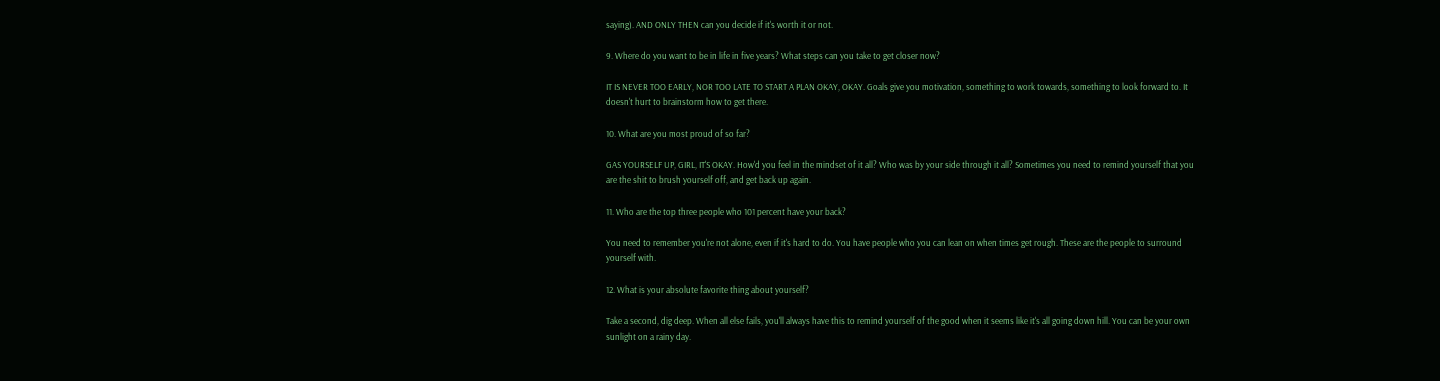saying). AND ONLY THEN can you decide if it's worth it or not.

9. Where do you want to be in life in five years? What steps can you take to get closer now?

IT IS NEVER TOO EARLY, NOR TOO LATE TO START A PLAN OKAY, OKAY. Goals give you motivation, something to work towards, something to look forward to. It doesn't hurt to brainstorm how to get there.

10. What are you most proud of so far?

GAS YOURSELF UP, GIRL, IT'S OKAY. How'd you feel in the mindset of it all? Who was by your side through it all? Sometimes you need to remind yourself that you are the shit to brush yourself off, and get back up again.

11. Who are the top three people who 101 percent have your back?

You need to remember you're not alone, even if it's hard to do. You have people who you can lean on when times get rough. These are the people to surround yourself with.

12. What is your absolute favorite thing about yourself?

Take a second, dig deep. When all else fails, you'll always have this to remind yourself of the good when it seems like it's all going down hill. You can be your own sunlight on a rainy day.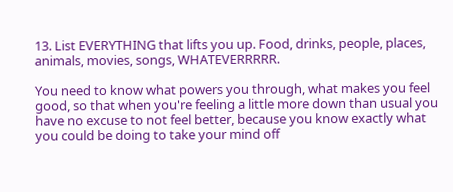13. List EVERYTHING that lifts you up. Food, drinks, people, places, animals, movies, songs, WHATEVERRRRR.

You need to know what powers you through, what makes you feel good, so that when you're feeling a little more down than usual you have no excuse to not feel better, because you know exactly what you could be doing to take your mind off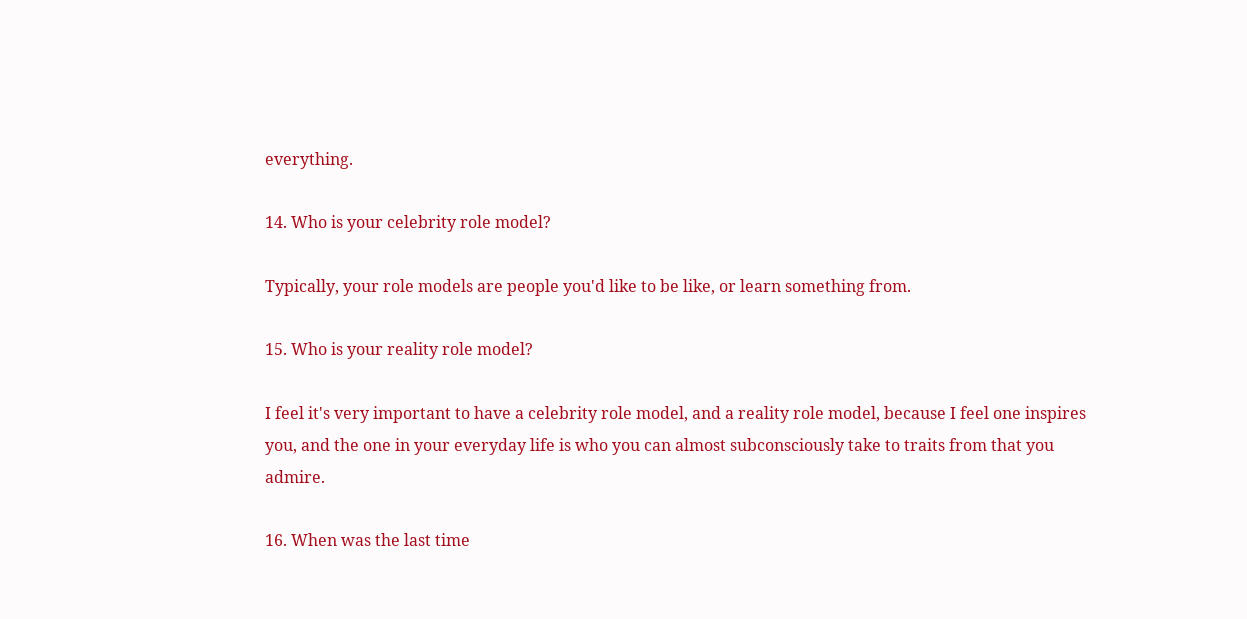everything.

14. Who is your celebrity role model?

Typically, your role models are people you'd like to be like, or learn something from.

15. Who is your reality role model?

I feel it's very important to have a celebrity role model, and a reality role model, because I feel one inspires you, and the one in your everyday life is who you can almost subconsciously take to traits from that you admire.

16. When was the last time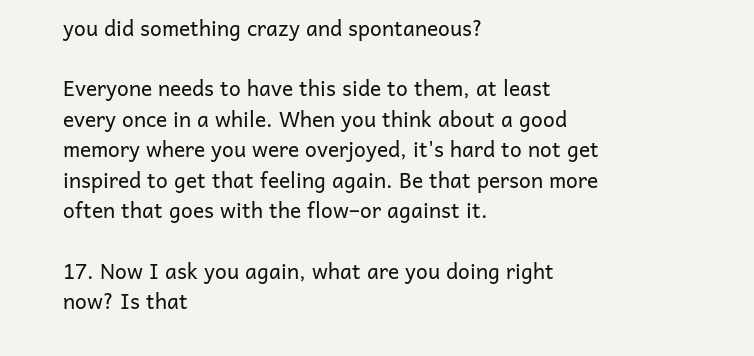you did something crazy and spontaneous?

Everyone needs to have this side to them, at least every once in a while. When you think about a good memory where you were overjoyed, it's hard to not get inspired to get that feeling again. Be that person more often that goes with the flow–or against it.

17. Now I ask you again, what are you doing right now? Is that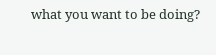what you want to be doing?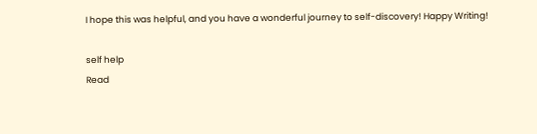I hope this was helpful, and you have a wonderful journey to self-discovery! Happy Writing!

self help
Read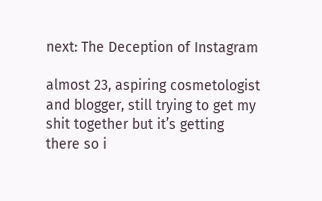next: The Deception of Instagram

almost 23, aspiring cosmetologist and blogger, still trying to get my shit together but it’s getting there so i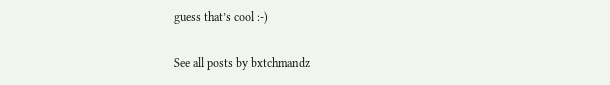guess that’s cool :-)

See all posts by bxtchmandz